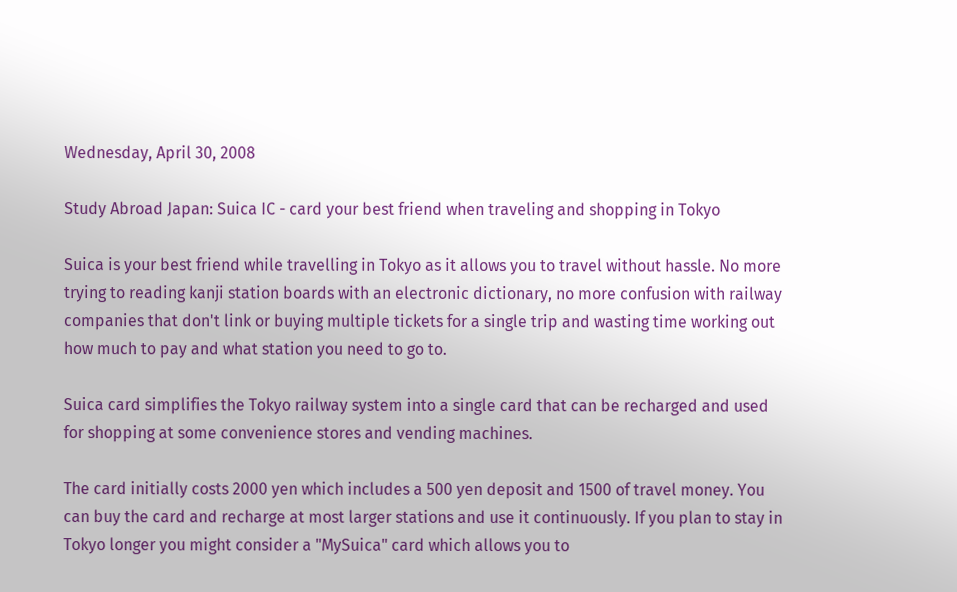Wednesday, April 30, 2008

Study Abroad Japan: Suica IC - card your best friend when traveling and shopping in Tokyo

Suica is your best friend while travelling in Tokyo as it allows you to travel without hassle. No more trying to reading kanji station boards with an electronic dictionary, no more confusion with railway companies that don't link or buying multiple tickets for a single trip and wasting time working out how much to pay and what station you need to go to.

Suica card simplifies the Tokyo railway system into a single card that can be recharged and used for shopping at some convenience stores and vending machines.

The card initially costs 2000 yen which includes a 500 yen deposit and 1500 of travel money. You can buy the card and recharge at most larger stations and use it continuously. If you plan to stay in Tokyo longer you might consider a "MySuica" card which allows you to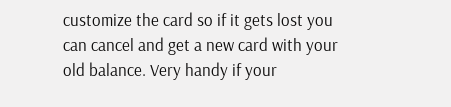customize the card so if it gets lost you can cancel and get a new card with your old balance. Very handy if your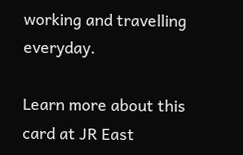working and travelling everyday.

Learn more about this card at JR East